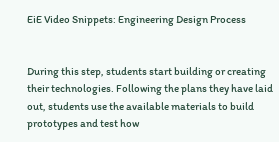EiE Video Snippets: Engineering Design Process


During this step, students start building or creating their technologies. Following the plans they have laid out, students use the available materials to build prototypes and test how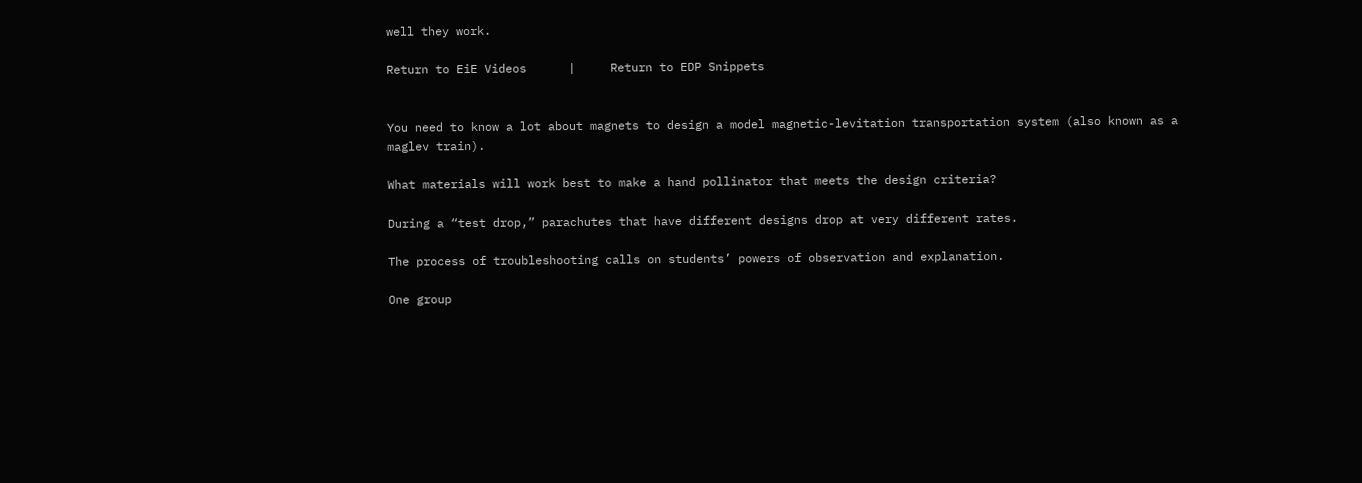well they work.

Return to EiE Videos      |     Return to EDP Snippets


You need to know a lot about magnets to design a model magnetic-levitation transportation system (also known as a maglev train).

What materials will work best to make a hand pollinator that meets the design criteria?

During a “test drop,” parachutes that have different designs drop at very different rates.

The process of troubleshooting calls on students’ powers of observation and explanation.

One group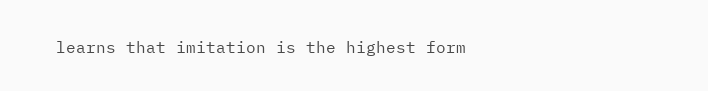learns that imitation is the highest form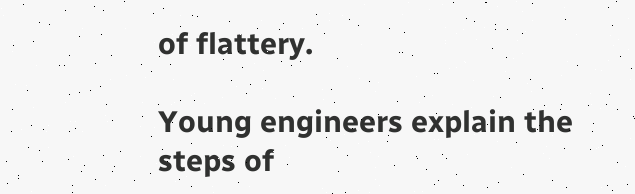of flattery.

Young engineers explain the steps of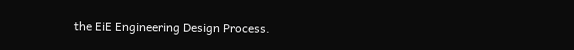the EiE Engineering Design Process.